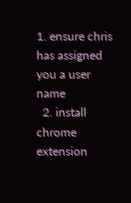1. ensure chris has assigned you a user name
  2. install chrome extension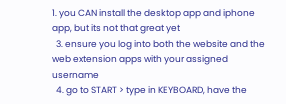1. you CAN install the desktop app and iphone app, but its not that great yet
  3. ensure you log into both the website and the web extension apps with your assigned username
  4. go to START > type in KEYBOARD, have the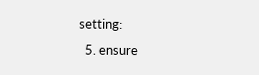setting:
  5. ensure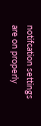notifcation settings are on properly